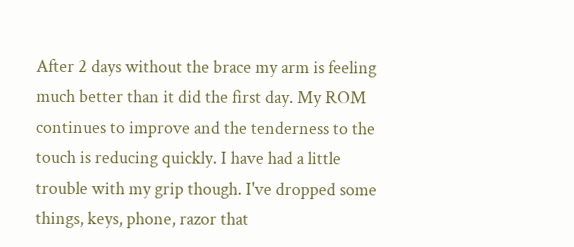After 2 days without the brace my arm is feeling much better than it did the first day. My ROM continues to improve and the tenderness to the touch is reducing quickly. I have had a little trouble with my grip though. I've dropped some things, keys, phone, razor that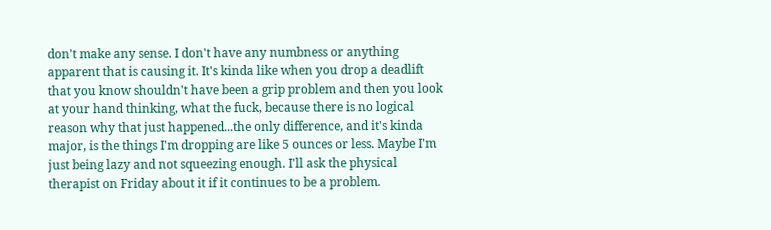don't make any sense. I don't have any numbness or anything apparent that is causing it. It's kinda like when you drop a deadlift that you know shouldn't have been a grip problem and then you look at your hand thinking, what the fuck, because there is no logical reason why that just happened...the only difference, and it's kinda major, is the things I'm dropping are like 5 ounces or less. Maybe I'm just being lazy and not squeezing enough. I'll ask the physical therapist on Friday about it if it continues to be a problem.